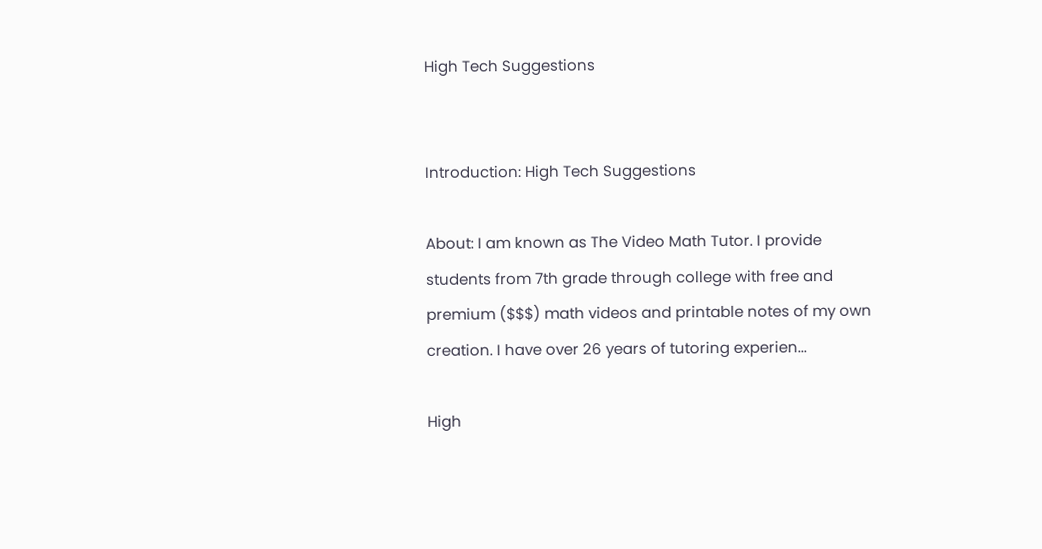High Tech Suggestions


Introduction: High Tech Suggestions

About: I am known as The Video Math Tutor. I provide students from 7th grade through college with free and premium ($$$) math videos and printable notes of my own creation. I have over 26 years of tutoring experien...

High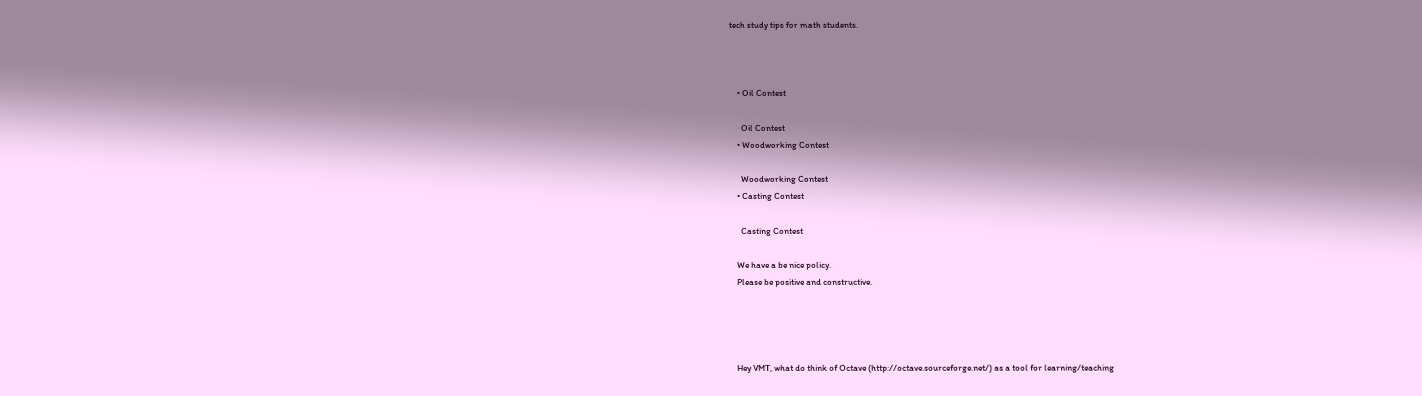tech study tips for math students.



    • Oil Contest

      Oil Contest
    • Woodworking Contest

      Woodworking Contest
    • Casting Contest

      Casting Contest

    We have a be nice policy.
    Please be positive and constructive.




    Hey VMT, what do think of Octave (http://octave.sourceforge.net/) as a tool for learning/teaching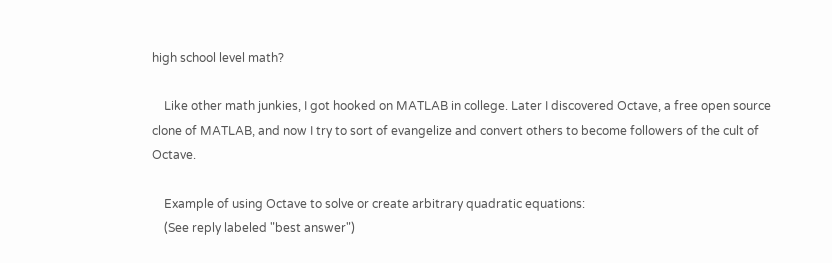high school level math?

    Like other math junkies, I got hooked on MATLAB in college. Later I discovered Octave, a free open source clone of MATLAB, and now I try to sort of evangelize and convert others to become followers of the cult of Octave.

    Example of using Octave to solve or create arbitrary quadratic equations:
    (See reply labeled "best answer")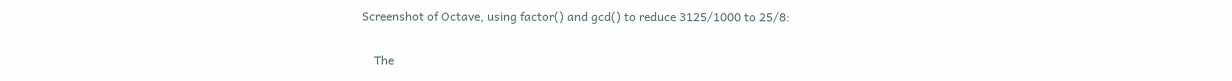Screenshot of Octave, using factor() and gcd() to reduce 3125/1000 to 25/8:

    The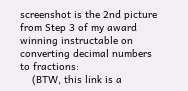screenshot is the 2nd picture from Step 3 of my award winning instructable on converting decimal numbers to fractions:
    (BTW, this link is a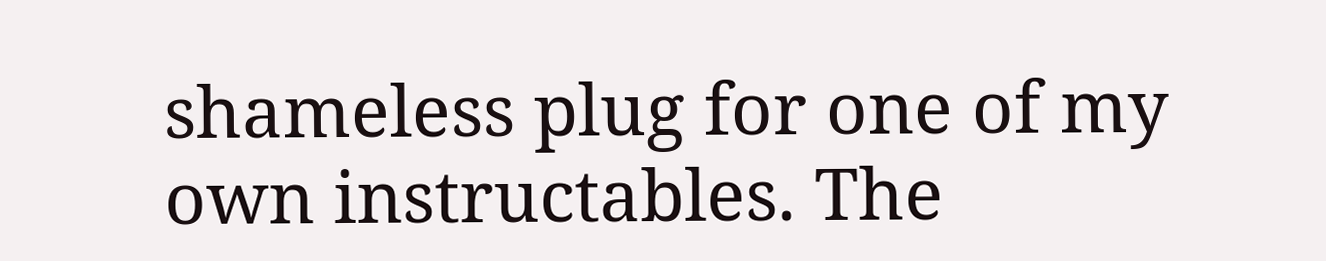shameless plug for one of my own instructables. The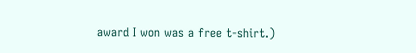award I won was a free t-shirt.)